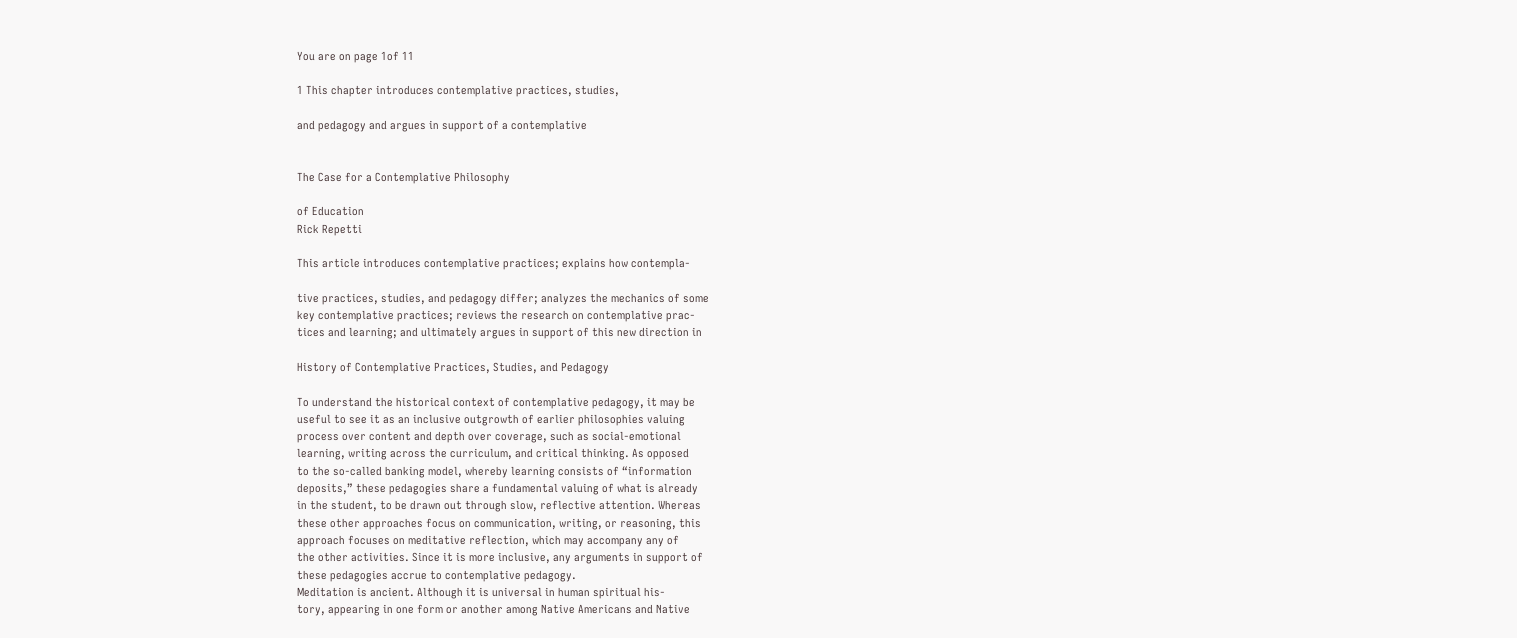You are on page 1of 11

1 This chapter introduces contemplative practices, studies,

and pedagogy and argues in support of a contemplative


The Case for a Contemplative Philosophy

of Education
Rick Repetti

This article introduces contemplative practices; explains how contempla-

tive practices, studies, and pedagogy differ; analyzes the mechanics of some
key contemplative practices; reviews the research on contemplative prac-
tices and learning; and ultimately argues in support of this new direction in

History of Contemplative Practices, Studies, and Pedagogy

To understand the historical context of contemplative pedagogy, it may be
useful to see it as an inclusive outgrowth of earlier philosophies valuing
process over content and depth over coverage, such as social-emotional
learning, writing across the curriculum, and critical thinking. As opposed
to the so-called banking model, whereby learning consists of “information
deposits,” these pedagogies share a fundamental valuing of what is already
in the student, to be drawn out through slow, reflective attention. Whereas
these other approaches focus on communication, writing, or reasoning, this
approach focuses on meditative reflection, which may accompany any of
the other activities. Since it is more inclusive, any arguments in support of
these pedagogies accrue to contemplative pedagogy.
Meditation is ancient. Although it is universal in human spiritual his-
tory, appearing in one form or another among Native Americans and Native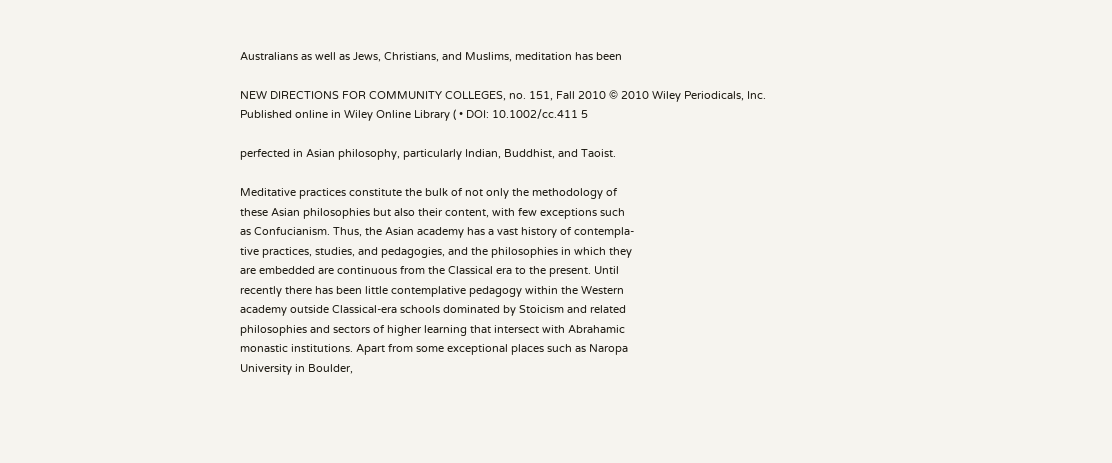Australians as well as Jews, Christians, and Muslims, meditation has been

NEW DIRECTIONS FOR COMMUNITY COLLEGES, no. 151, Fall 2010 © 2010 Wiley Periodicals, Inc.
Published online in Wiley Online Library ( • DOI: 10.1002/cc.411 5

perfected in Asian philosophy, particularly Indian, Buddhist, and Taoist.

Meditative practices constitute the bulk of not only the methodology of
these Asian philosophies but also their content, with few exceptions such
as Confucianism. Thus, the Asian academy has a vast history of contempla-
tive practices, studies, and pedagogies, and the philosophies in which they
are embedded are continuous from the Classical era to the present. Until
recently there has been little contemplative pedagogy within the Western
academy outside Classical-era schools dominated by Stoicism and related
philosophies and sectors of higher learning that intersect with Abrahamic
monastic institutions. Apart from some exceptional places such as Naropa
University in Boulder,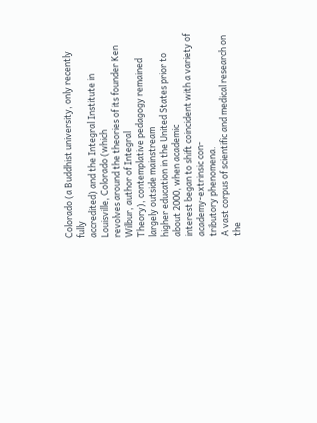Colorado (a Buddhist university, only recently fully
accredited) and the Integral Institute in Louisville, Colorado (which
revolves around the theories of its founder Ken Wilbur, author of Integral
Theory), contemplative pedagogy remained largely outside mainstream
higher education in the United States prior to about 2000, when academic
interest began to shift coincident with a variety of academy-extrinsic con-
tributory phenomena.
A vast corpus of scientific and medical research on the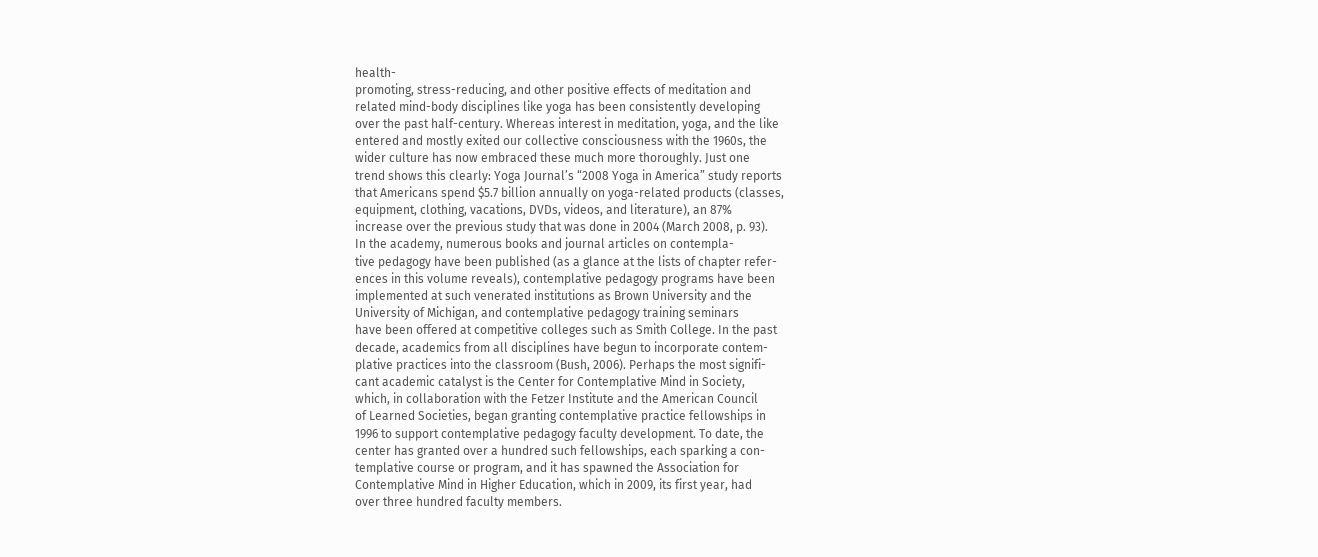health-
promoting, stress-reducing, and other positive effects of meditation and
related mind-body disciplines like yoga has been consistently developing
over the past half-century. Whereas interest in meditation, yoga, and the like
entered and mostly exited our collective consciousness with the 1960s, the
wider culture has now embraced these much more thoroughly. Just one
trend shows this clearly: Yoga Journal’s “2008 Yoga in America” study reports
that Americans spend $5.7 billion annually on yoga-related products (classes,
equipment, clothing, vacations, DVDs, videos, and literature), an 87%
increase over the previous study that was done in 2004 (March 2008, p. 93).
In the academy, numerous books and journal articles on contempla-
tive pedagogy have been published (as a glance at the lists of chapter refer-
ences in this volume reveals), contemplative pedagogy programs have been
implemented at such venerated institutions as Brown University and the
University of Michigan, and contemplative pedagogy training seminars
have been offered at competitive colleges such as Smith College. In the past
decade, academics from all disciplines have begun to incorporate contem-
plative practices into the classroom (Bush, 2006). Perhaps the most signifi-
cant academic catalyst is the Center for Contemplative Mind in Society,
which, in collaboration with the Fetzer Institute and the American Council
of Learned Societies, began granting contemplative practice fellowships in
1996 to support contemplative pedagogy faculty development. To date, the
center has granted over a hundred such fellowships, each sparking a con-
templative course or program, and it has spawned the Association for
Contemplative Mind in Higher Education, which in 2009, its first year, had
over three hundred faculty members.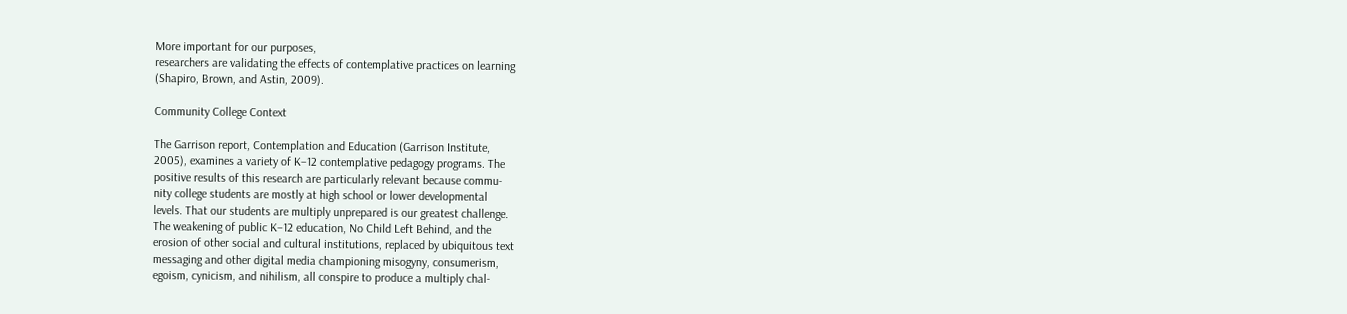More important for our purposes,
researchers are validating the effects of contemplative practices on learning
(Shapiro, Brown, and Astin, 2009).

Community College Context

The Garrison report, Contemplation and Education (Garrison Institute,
2005), examines a variety of K–12 contemplative pedagogy programs. The
positive results of this research are particularly relevant because commu-
nity college students are mostly at high school or lower developmental
levels. That our students are multiply unprepared is our greatest challenge.
The weakening of public K–12 education, No Child Left Behind, and the
erosion of other social and cultural institutions, replaced by ubiquitous text
messaging and other digital media championing misogyny, consumerism,
egoism, cynicism, and nihilism, all conspire to produce a multiply chal-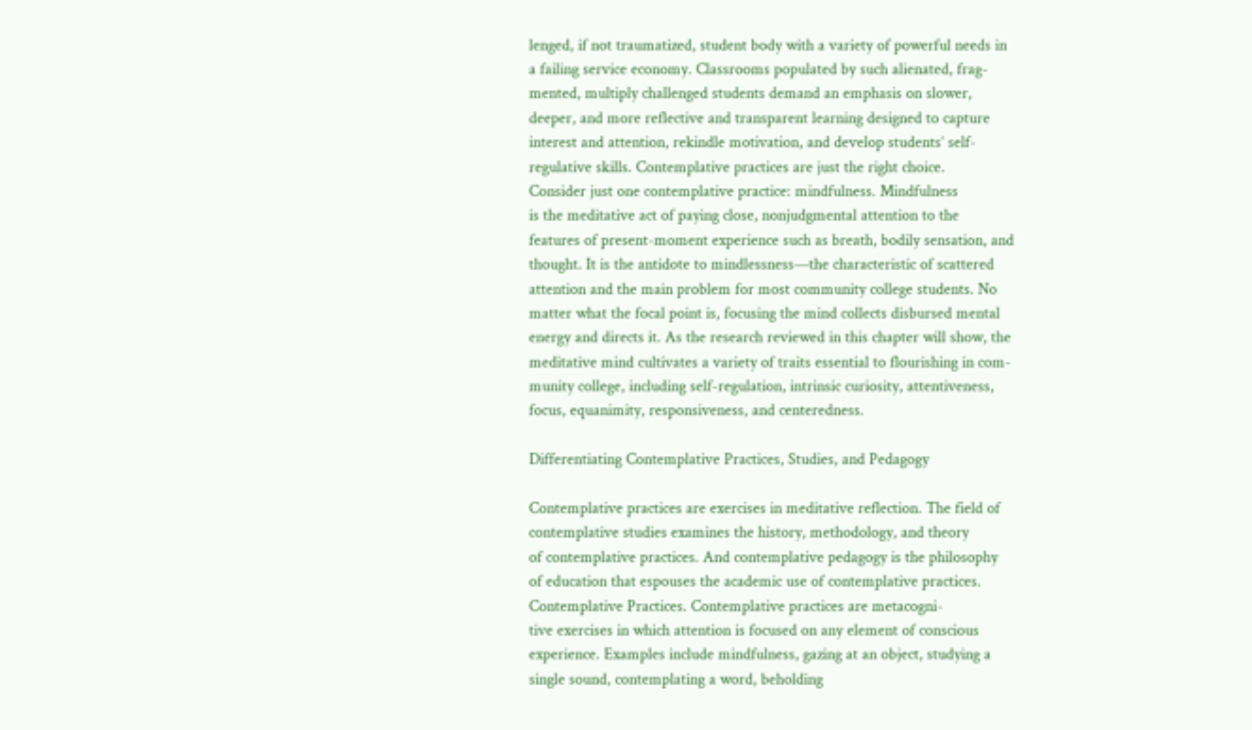lenged, if not traumatized, student body with a variety of powerful needs in
a failing service economy. Classrooms populated by such alienated, frag-
mented, multiply challenged students demand an emphasis on slower,
deeper, and more reflective and transparent learning designed to capture
interest and attention, rekindle motivation, and develop students’ self-
regulative skills. Contemplative practices are just the right choice.
Consider just one contemplative practice: mindfulness. Mindfulness
is the meditative act of paying close, nonjudgmental attention to the
features of present-moment experience such as breath, bodily sensation, and
thought. It is the antidote to mindlessness—the characteristic of scattered
attention and the main problem for most community college students. No
matter what the focal point is, focusing the mind collects disbursed mental
energy and directs it. As the research reviewed in this chapter will show, the
meditative mind cultivates a variety of traits essential to flourishing in com-
munity college, including self-regulation, intrinsic curiosity, attentiveness,
focus, equanimity, responsiveness, and centeredness.

Differentiating Contemplative Practices, Studies, and Pedagogy

Contemplative practices are exercises in meditative reflection. The field of
contemplative studies examines the history, methodology, and theory
of contemplative practices. And contemplative pedagogy is the philosophy
of education that espouses the academic use of contemplative practices.
Contemplative Practices. Contemplative practices are metacogni-
tive exercises in which attention is focused on any element of conscious
experience. Examples include mindfulness, gazing at an object, studying a
single sound, contemplating a word, beholding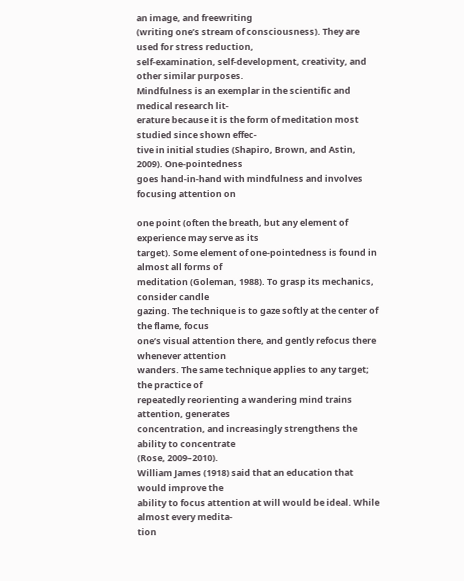an image, and freewriting
(writing one’s stream of consciousness). They are used for stress reduction,
self-examination, self-development, creativity, and other similar purposes.
Mindfulness is an exemplar in the scientific and medical research lit-
erature because it is the form of meditation most studied since shown effec-
tive in initial studies (Shapiro, Brown, and Astin, 2009). One-pointedness
goes hand-in-hand with mindfulness and involves focusing attention on

one point (often the breath, but any element of experience may serve as its
target). Some element of one-pointedness is found in almost all forms of
meditation (Goleman, 1988). To grasp its mechanics, consider candle
gazing. The technique is to gaze softly at the center of the flame, focus
one’s visual attention there, and gently refocus there whenever attention
wanders. The same technique applies to any target; the practice of
repeatedly reorienting a wandering mind trains attention, generates
concentration, and increasingly strengthens the ability to concentrate
(Rose, 2009–2010).
William James (1918) said that an education that would improve the
ability to focus attention at will would be ideal. While almost every medita-
tion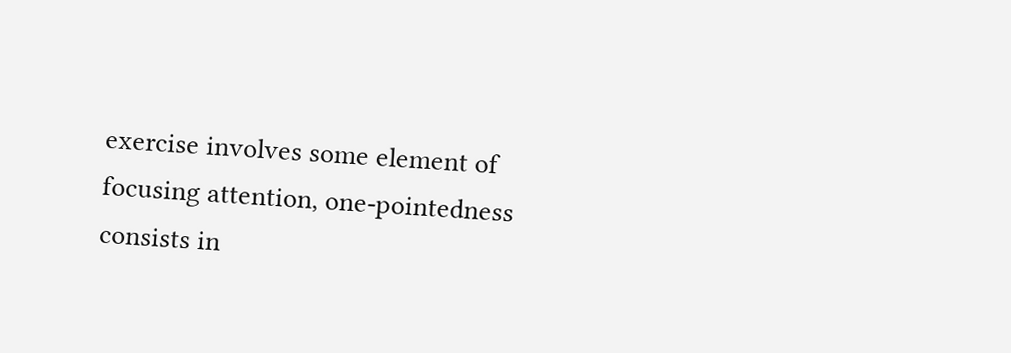exercise involves some element of focusing attention, one-pointedness
consists in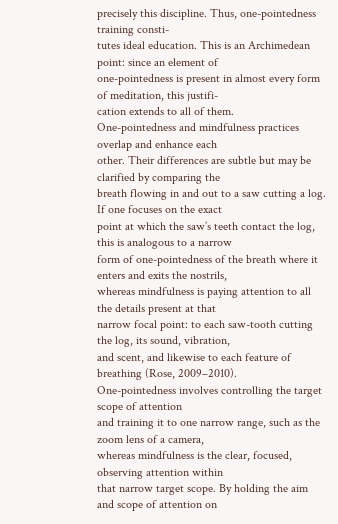precisely this discipline. Thus, one-pointedness training consti-
tutes ideal education. This is an Archimedean point: since an element of
one-pointedness is present in almost every form of meditation, this justifi-
cation extends to all of them.
One-pointedness and mindfulness practices overlap and enhance each
other. Their differences are subtle but may be clarified by comparing the
breath flowing in and out to a saw cutting a log. If one focuses on the exact
point at which the saw’s teeth contact the log, this is analogous to a narrow
form of one-pointedness of the breath where it enters and exits the nostrils,
whereas mindfulness is paying attention to all the details present at that
narrow focal point: to each saw-tooth cutting the log, its sound, vibration,
and scent, and likewise to each feature of breathing (Rose, 2009–2010).
One-pointedness involves controlling the target scope of attention
and training it to one narrow range, such as the zoom lens of a camera,
whereas mindfulness is the clear, focused, observing attention within
that narrow target scope. By holding the aim and scope of attention on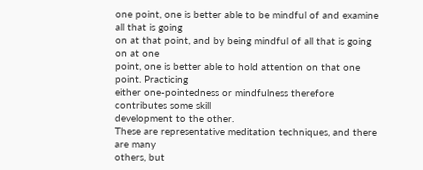one point, one is better able to be mindful of and examine all that is going
on at that point, and by being mindful of all that is going on at one
point, one is better able to hold attention on that one point. Practicing
either one-pointedness or mindfulness therefore contributes some skill
development to the other.
These are representative meditation techniques, and there are many
others, but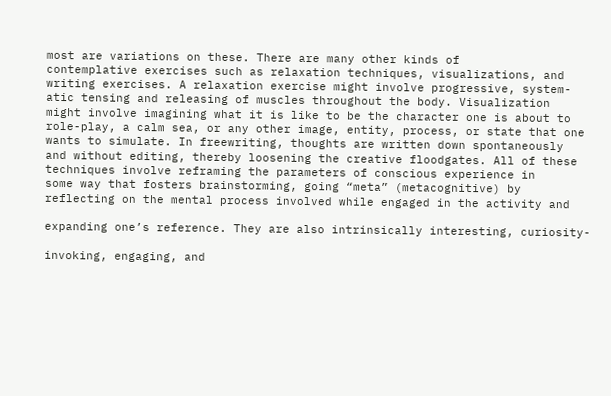most are variations on these. There are many other kinds of
contemplative exercises such as relaxation techniques, visualizations, and
writing exercises. A relaxation exercise might involve progressive, system-
atic tensing and releasing of muscles throughout the body. Visualization
might involve imagining what it is like to be the character one is about to
role-play, a calm sea, or any other image, entity, process, or state that one
wants to simulate. In freewriting, thoughts are written down spontaneously
and without editing, thereby loosening the creative floodgates. All of these
techniques involve reframing the parameters of conscious experience in
some way that fosters brainstorming, going “meta” (metacognitive) by
reflecting on the mental process involved while engaged in the activity and

expanding one’s reference. They are also intrinsically interesting, curiosity-

invoking, engaging, and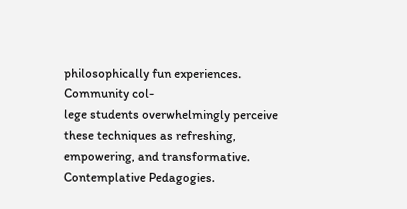philosophically fun experiences. Community col-
lege students overwhelmingly perceive these techniques as refreshing,
empowering, and transformative.
Contemplative Pedagogies.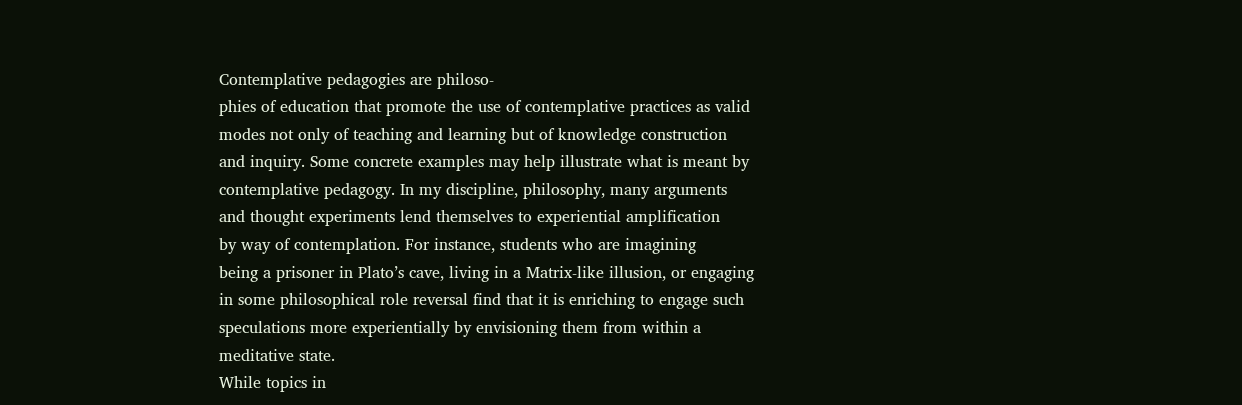Contemplative pedagogies are philoso-
phies of education that promote the use of contemplative practices as valid
modes not only of teaching and learning but of knowledge construction
and inquiry. Some concrete examples may help illustrate what is meant by
contemplative pedagogy. In my discipline, philosophy, many arguments
and thought experiments lend themselves to experiential amplification
by way of contemplation. For instance, students who are imagining
being a prisoner in Plato’s cave, living in a Matrix-like illusion, or engaging
in some philosophical role reversal find that it is enriching to engage such
speculations more experientially by envisioning them from within a
meditative state.
While topics in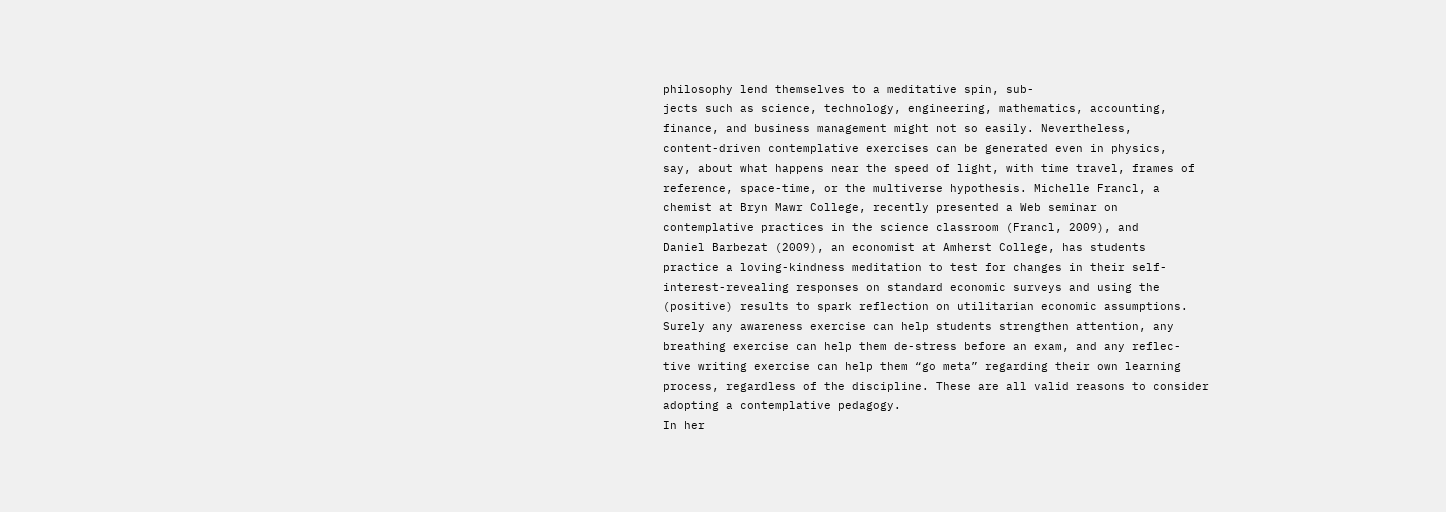philosophy lend themselves to a meditative spin, sub-
jects such as science, technology, engineering, mathematics, accounting,
finance, and business management might not so easily. Nevertheless,
content-driven contemplative exercises can be generated even in physics,
say, about what happens near the speed of light, with time travel, frames of
reference, space-time, or the multiverse hypothesis. Michelle Francl, a
chemist at Bryn Mawr College, recently presented a Web seminar on
contemplative practices in the science classroom (Francl, 2009), and
Daniel Barbezat (2009), an economist at Amherst College, has students
practice a loving-kindness meditation to test for changes in their self-
interest-revealing responses on standard economic surveys and using the
(positive) results to spark reflection on utilitarian economic assumptions.
Surely any awareness exercise can help students strengthen attention, any
breathing exercise can help them de-stress before an exam, and any reflec-
tive writing exercise can help them “go meta” regarding their own learning
process, regardless of the discipline. These are all valid reasons to consider
adopting a contemplative pedagogy.
In her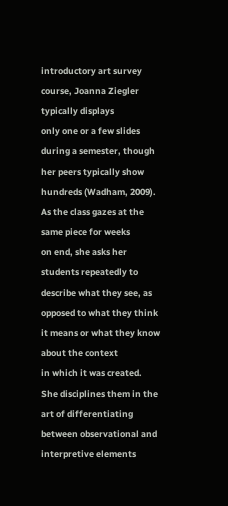introductory art survey course, Joanna Ziegler typically displays
only one or a few slides during a semester, though her peers typically show
hundreds (Wadham, 2009). As the class gazes at the same piece for weeks
on end, she asks her students repeatedly to describe what they see, as
opposed to what they think it means or what they know about the context
in which it was created. She disciplines them in the art of differentiating
between observational and interpretive elements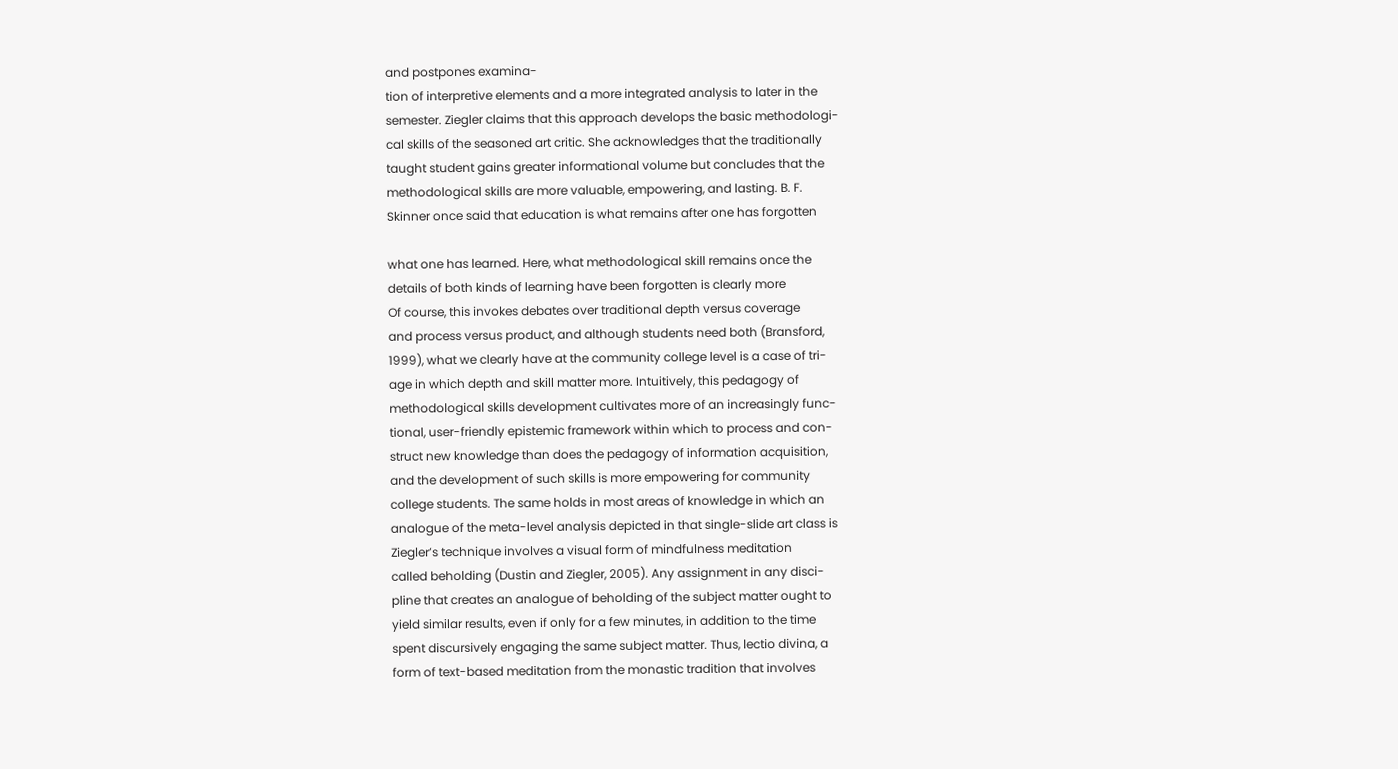and postpones examina-
tion of interpretive elements and a more integrated analysis to later in the
semester. Ziegler claims that this approach develops the basic methodologi-
cal skills of the seasoned art critic. She acknowledges that the traditionally
taught student gains greater informational volume but concludes that the
methodological skills are more valuable, empowering, and lasting. B. F.
Skinner once said that education is what remains after one has forgotten

what one has learned. Here, what methodological skill remains once the
details of both kinds of learning have been forgotten is clearly more
Of course, this invokes debates over traditional depth versus coverage
and process versus product, and although students need both (Bransford,
1999), what we clearly have at the community college level is a case of tri-
age in which depth and skill matter more. Intuitively, this pedagogy of
methodological skills development cultivates more of an increasingly func-
tional, user-friendly epistemic framework within which to process and con-
struct new knowledge than does the pedagogy of information acquisition,
and the development of such skills is more empowering for community
college students. The same holds in most areas of knowledge in which an
analogue of the meta-level analysis depicted in that single-slide art class is
Ziegler’s technique involves a visual form of mindfulness meditation
called beholding (Dustin and Ziegler, 2005). Any assignment in any disci-
pline that creates an analogue of beholding of the subject matter ought to
yield similar results, even if only for a few minutes, in addition to the time
spent discursively engaging the same subject matter. Thus, lectio divina, a
form of text-based meditation from the monastic tradition that involves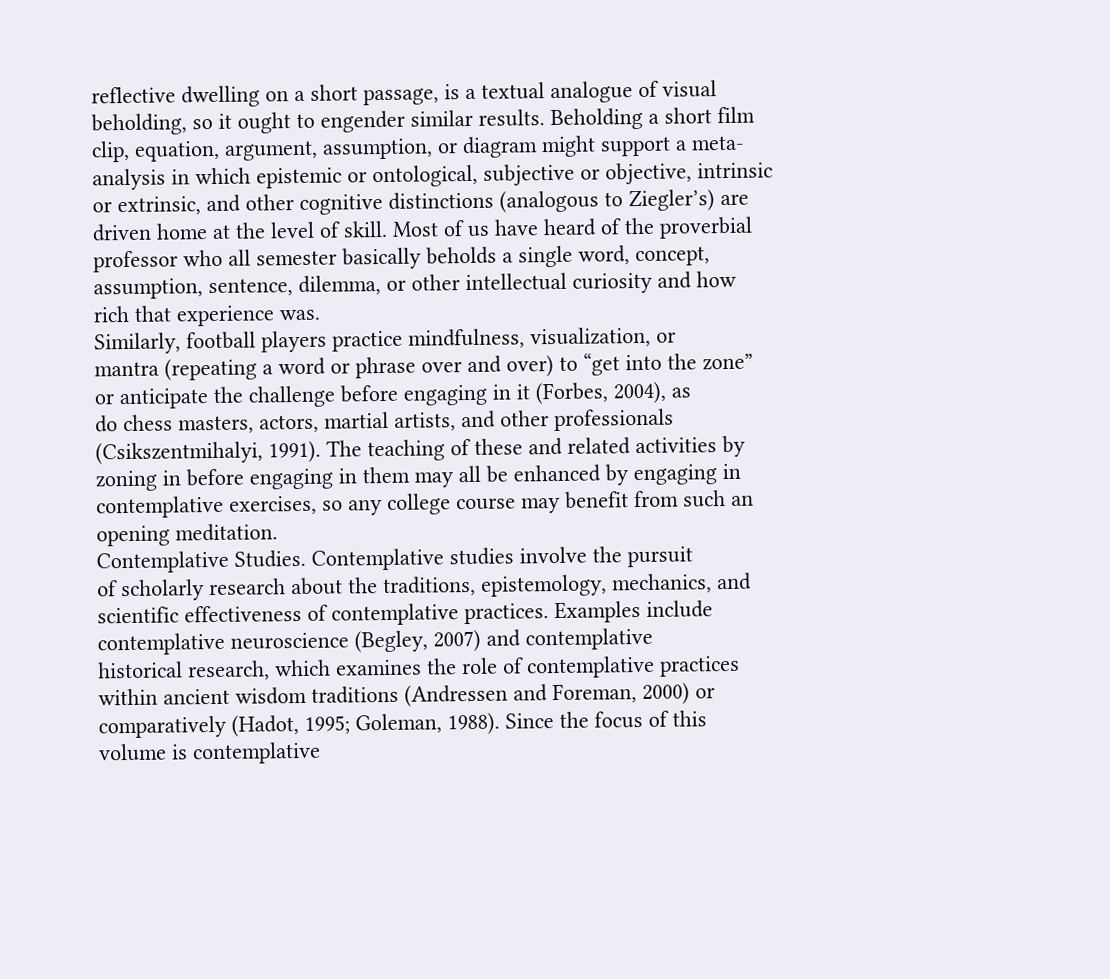reflective dwelling on a short passage, is a textual analogue of visual
beholding, so it ought to engender similar results. Beholding a short film
clip, equation, argument, assumption, or diagram might support a meta-
analysis in which epistemic or ontological, subjective or objective, intrinsic
or extrinsic, and other cognitive distinctions (analogous to Ziegler’s) are
driven home at the level of skill. Most of us have heard of the proverbial
professor who all semester basically beholds a single word, concept,
assumption, sentence, dilemma, or other intellectual curiosity and how
rich that experience was.
Similarly, football players practice mindfulness, visualization, or
mantra (repeating a word or phrase over and over) to “get into the zone”
or anticipate the challenge before engaging in it (Forbes, 2004), as
do chess masters, actors, martial artists, and other professionals
(Csikszentmihalyi, 1991). The teaching of these and related activities by
zoning in before engaging in them may all be enhanced by engaging in
contemplative exercises, so any college course may benefit from such an
opening meditation.
Contemplative Studies. Contemplative studies involve the pursuit
of scholarly research about the traditions, epistemology, mechanics, and
scientific effectiveness of contemplative practices. Examples include
contemplative neuroscience (Begley, 2007) and contemplative
historical research, which examines the role of contemplative practices
within ancient wisdom traditions (Andressen and Foreman, 2000) or
comparatively (Hadot, 1995; Goleman, 1988). Since the focus of this
volume is contemplative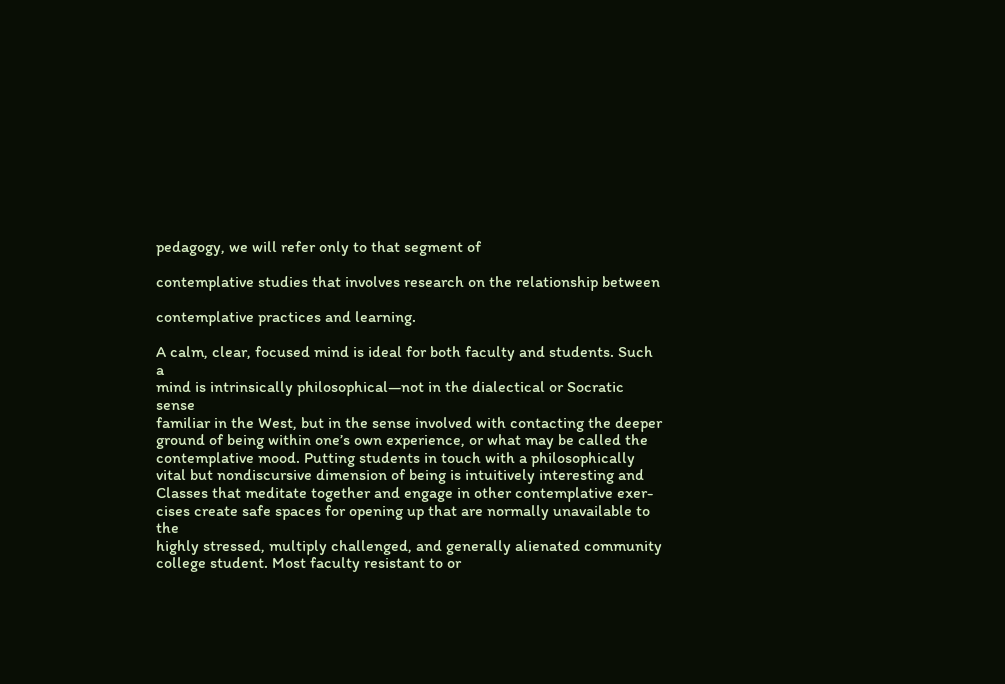pedagogy, we will refer only to that segment of

contemplative studies that involves research on the relationship between

contemplative practices and learning.

A calm, clear, focused mind is ideal for both faculty and students. Such a
mind is intrinsically philosophical—not in the dialectical or Socratic sense
familiar in the West, but in the sense involved with contacting the deeper
ground of being within one’s own experience, or what may be called the
contemplative mood. Putting students in touch with a philosophically
vital but nondiscursive dimension of being is intuitively interesting and
Classes that meditate together and engage in other contemplative exer-
cises create safe spaces for opening up that are normally unavailable to the
highly stressed, multiply challenged, and generally alienated community
college student. Most faculty resistant to or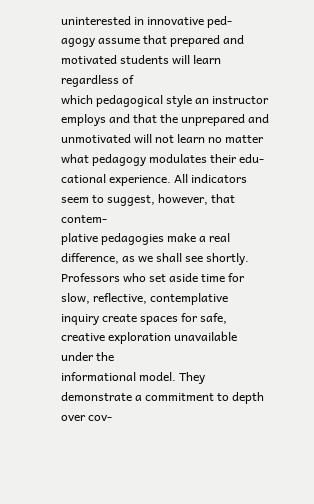uninterested in innovative ped-
agogy assume that prepared and motivated students will learn regardless of
which pedagogical style an instructor employs and that the unprepared and
unmotivated will not learn no matter what pedagogy modulates their edu-
cational experience. All indicators seem to suggest, however, that contem-
plative pedagogies make a real difference, as we shall see shortly.
Professors who set aside time for slow, reflective, contemplative
inquiry create spaces for safe, creative exploration unavailable under the
informational model. They demonstrate a commitment to depth over cov-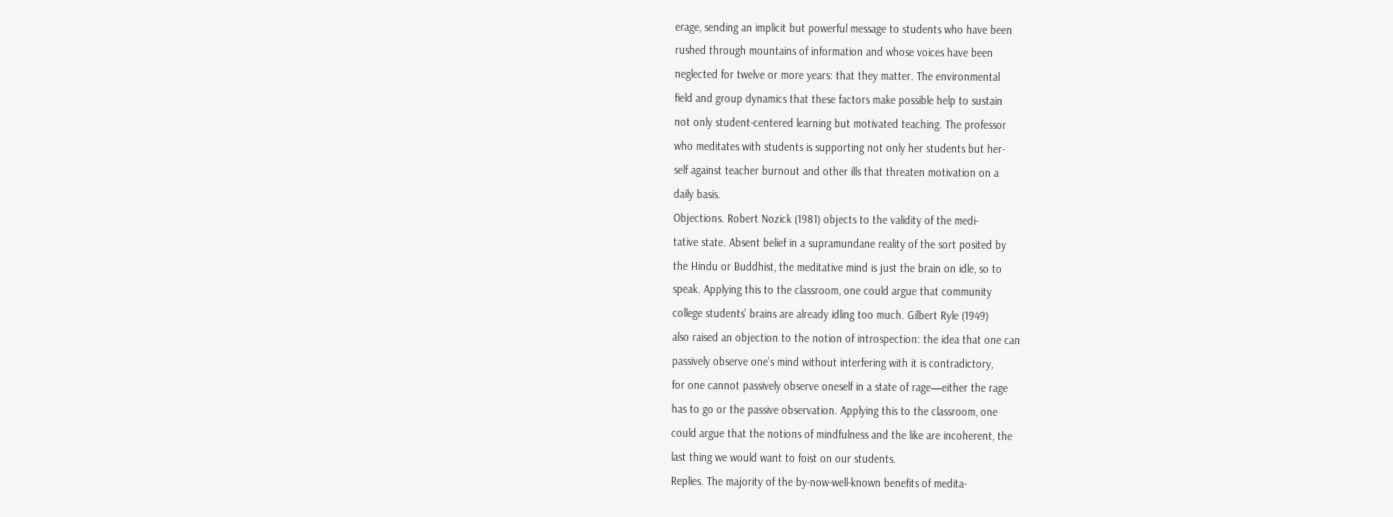erage, sending an implicit but powerful message to students who have been
rushed through mountains of information and whose voices have been
neglected for twelve or more years: that they matter. The environmental
field and group dynamics that these factors make possible help to sustain
not only student-centered learning but motivated teaching. The professor
who meditates with students is supporting not only her students but her-
self against teacher burnout and other ills that threaten motivation on a
daily basis.
Objections. Robert Nozick (1981) objects to the validity of the medi-
tative state. Absent belief in a supramundane reality of the sort posited by
the Hindu or Buddhist, the meditative mind is just the brain on idle, so to
speak. Applying this to the classroom, one could argue that community
college students’ brains are already idling too much. Gilbert Ryle (1949)
also raised an objection to the notion of introspection: the idea that one can
passively observe one’s mind without interfering with it is contradictory,
for one cannot passively observe oneself in a state of rage—either the rage
has to go or the passive observation. Applying this to the classroom, one
could argue that the notions of mindfulness and the like are incoherent, the
last thing we would want to foist on our students.
Replies. The majority of the by-now-well-known benefits of medita-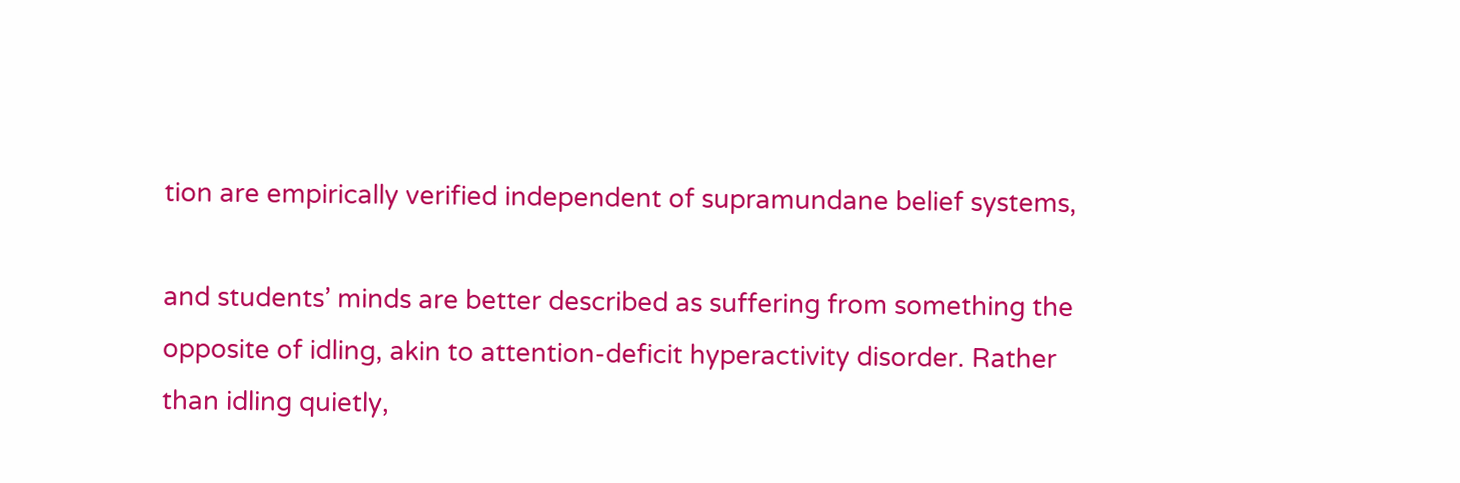tion are empirically verified independent of supramundane belief systems,

and students’ minds are better described as suffering from something the
opposite of idling, akin to attention-deficit hyperactivity disorder. Rather
than idling quietly,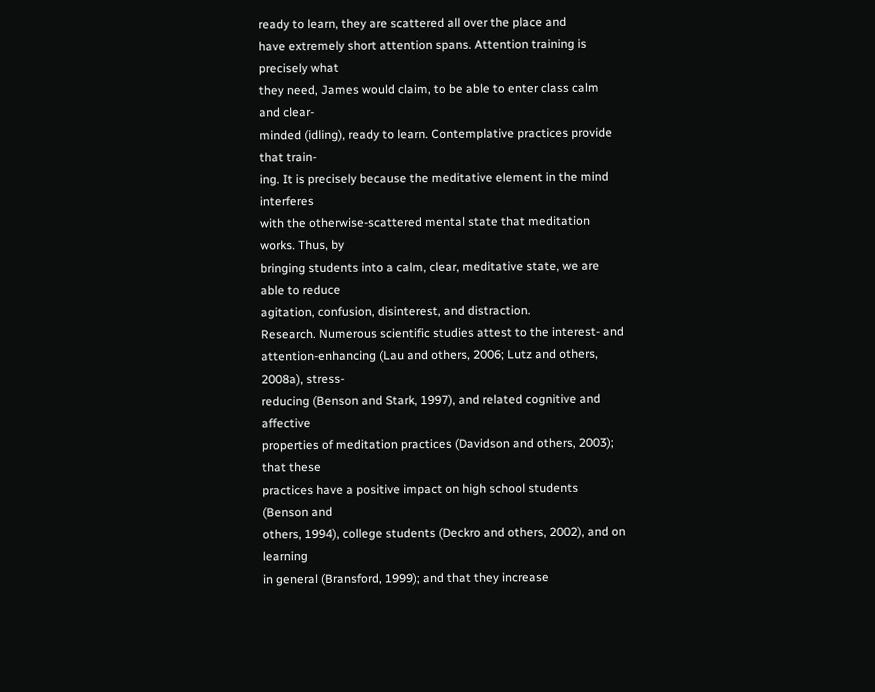ready to learn, they are scattered all over the place and
have extremely short attention spans. Attention training is precisely what
they need, James would claim, to be able to enter class calm and clear-
minded (idling), ready to learn. Contemplative practices provide that train-
ing. It is precisely because the meditative element in the mind interferes
with the otherwise-scattered mental state that meditation works. Thus, by
bringing students into a calm, clear, meditative state, we are able to reduce
agitation, confusion, disinterest, and distraction.
Research. Numerous scientific studies attest to the interest- and
attention-enhancing (Lau and others, 2006; Lutz and others, 2008a), stress-
reducing (Benson and Stark, 1997), and related cognitive and affective
properties of meditation practices (Davidson and others, 2003); that these
practices have a positive impact on high school students (Benson and
others, 1994), college students (Deckro and others, 2002), and on learning
in general (Bransford, 1999); and that they increase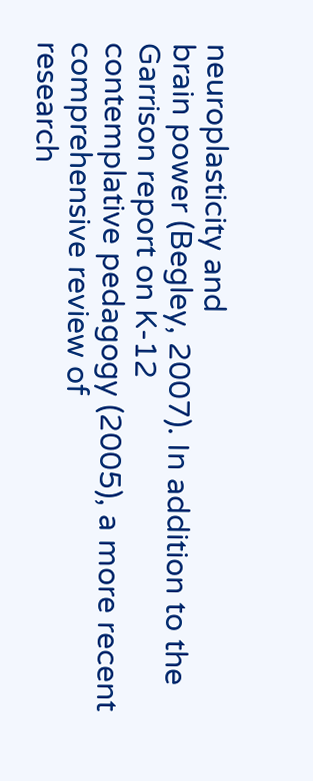neuroplasticity and
brain power (Begley, 2007). In addition to the Garrison report on K-12
contemplative pedagogy (2005), a more recent comprehensive review of
research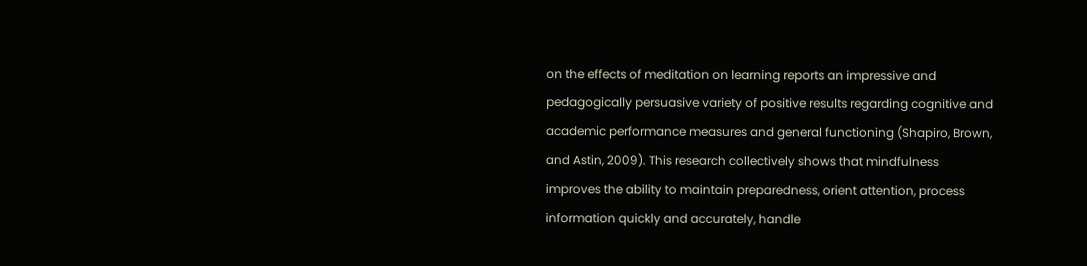on the effects of meditation on learning reports an impressive and
pedagogically persuasive variety of positive results regarding cognitive and
academic performance measures and general functioning (Shapiro, Brown,
and Astin, 2009). This research collectively shows that mindfulness
improves the ability to maintain preparedness, orient attention, process
information quickly and accurately, handle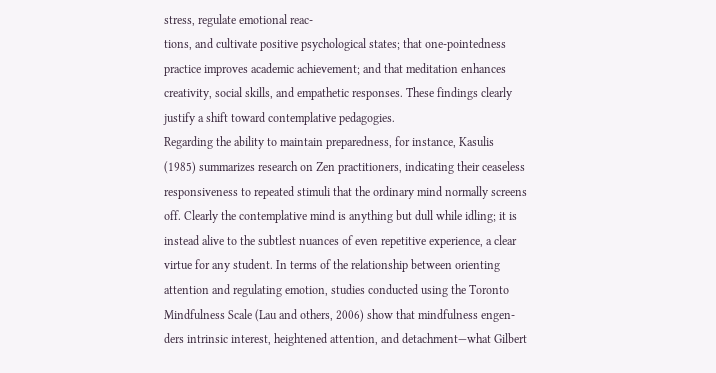stress, regulate emotional reac-
tions, and cultivate positive psychological states; that one-pointedness
practice improves academic achievement; and that meditation enhances
creativity, social skills, and empathetic responses. These findings clearly
justify a shift toward contemplative pedagogies.
Regarding the ability to maintain preparedness, for instance, Kasulis
(1985) summarizes research on Zen practitioners, indicating their ceaseless
responsiveness to repeated stimuli that the ordinary mind normally screens
off. Clearly the contemplative mind is anything but dull while idling; it is
instead alive to the subtlest nuances of even repetitive experience, a clear
virtue for any student. In terms of the relationship between orienting
attention and regulating emotion, studies conducted using the Toronto
Mindfulness Scale (Lau and others, 2006) show that mindfulness engen-
ders intrinsic interest, heightened attention, and detachment—what Gilbert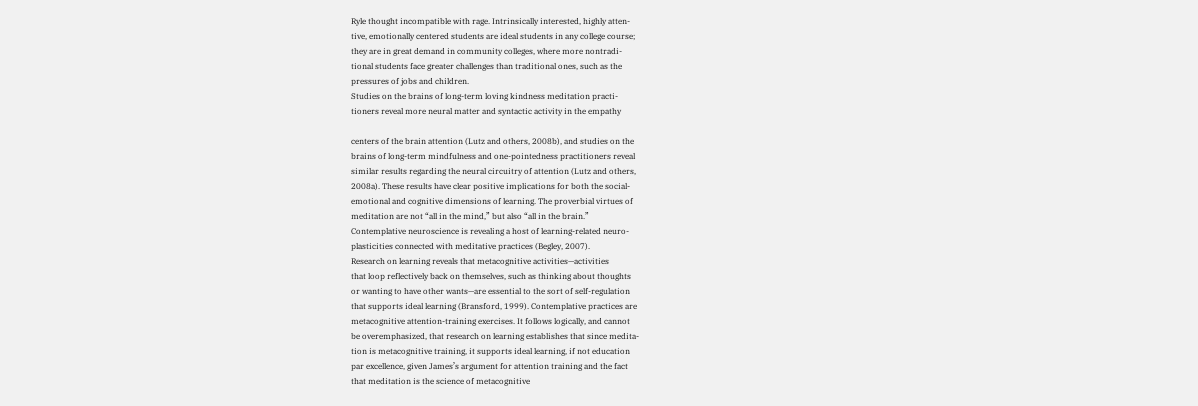Ryle thought incompatible with rage. Intrinsically interested, highly atten-
tive, emotionally centered students are ideal students in any college course;
they are in great demand in community colleges, where more nontradi-
tional students face greater challenges than traditional ones, such as the
pressures of jobs and children.
Studies on the brains of long-term loving kindness meditation practi-
tioners reveal more neural matter and syntactic activity in the empathy

centers of the brain attention (Lutz and others, 2008b), and studies on the
brains of long-term mindfulness and one-pointedness practitioners reveal
similar results regarding the neural circuitry of attention (Lutz and others,
2008a). These results have clear positive implications for both the social-
emotional and cognitive dimensions of learning. The proverbial virtues of
meditation are not “all in the mind,” but also “all in the brain.”
Contemplative neuroscience is revealing a host of learning-related neuro-
plasticities connected with meditative practices (Begley, 2007).
Research on learning reveals that metacognitive activities—activities
that loop reflectively back on themselves, such as thinking about thoughts
or wanting to have other wants—are essential to the sort of self-regulation
that supports ideal learning (Bransford, 1999). Contemplative practices are
metacognitive attention-training exercises. It follows logically, and cannot
be overemphasized, that research on learning establishes that since medita-
tion is metacognitive training, it supports ideal learning, if not education
par excellence, given James’s argument for attention training and the fact
that meditation is the science of metacognitive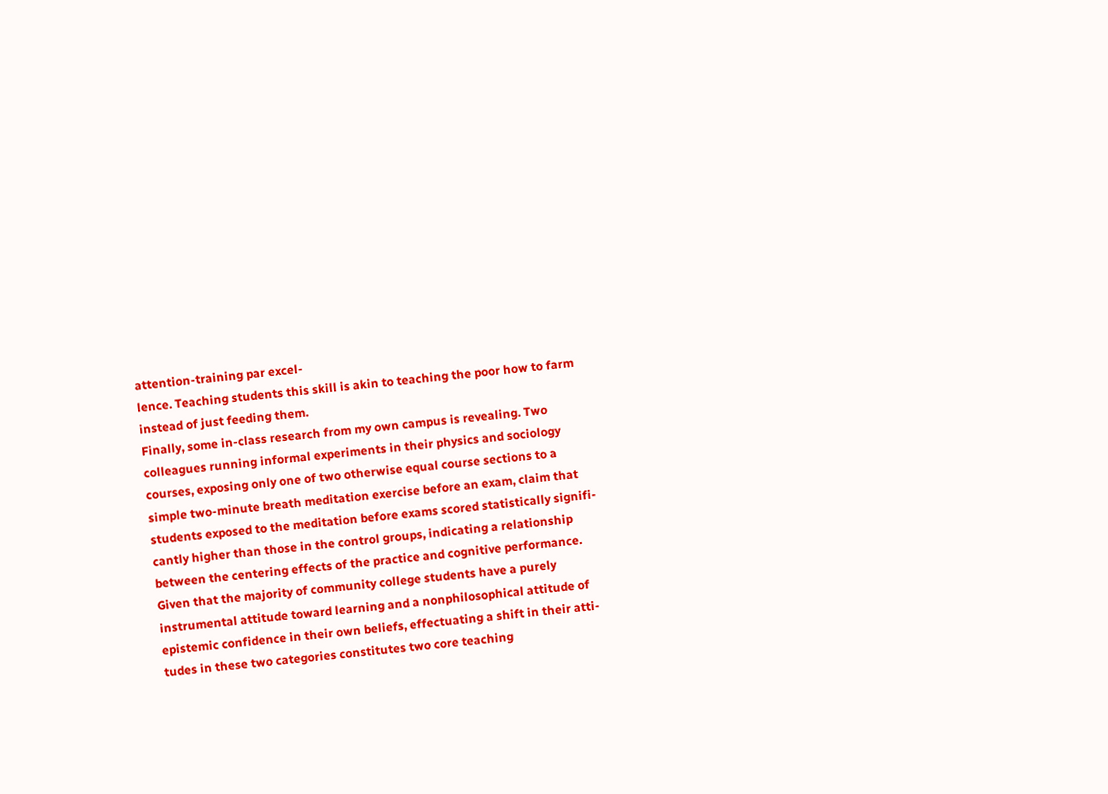attention-training par excel-
lence. Teaching students this skill is akin to teaching the poor how to farm
instead of just feeding them.
Finally, some in-class research from my own campus is revealing. Two
colleagues running informal experiments in their physics and sociology
courses, exposing only one of two otherwise equal course sections to a
simple two-minute breath meditation exercise before an exam, claim that
students exposed to the meditation before exams scored statistically signifi-
cantly higher than those in the control groups, indicating a relationship
between the centering effects of the practice and cognitive performance.
Given that the majority of community college students have a purely
instrumental attitude toward learning and a nonphilosophical attitude of
epistemic confidence in their own beliefs, effectuating a shift in their atti-
tudes in these two categories constitutes two core teaching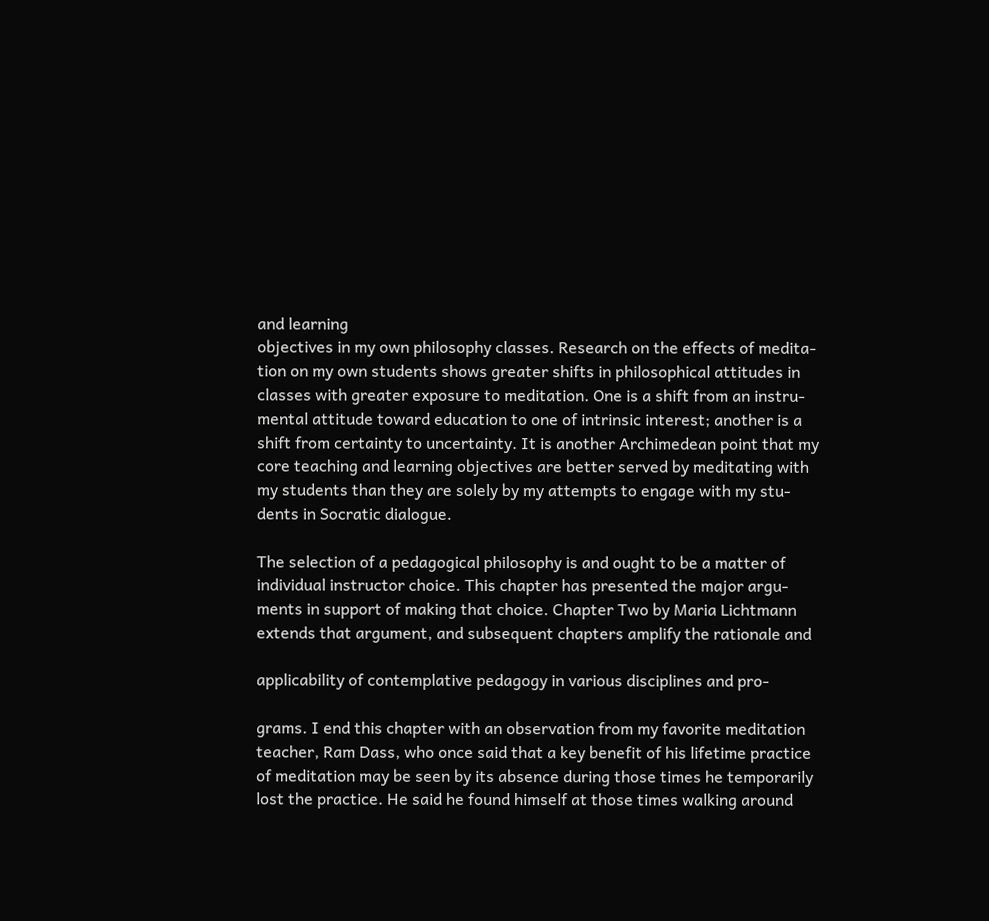and learning
objectives in my own philosophy classes. Research on the effects of medita-
tion on my own students shows greater shifts in philosophical attitudes in
classes with greater exposure to meditation. One is a shift from an instru-
mental attitude toward education to one of intrinsic interest; another is a
shift from certainty to uncertainty. It is another Archimedean point that my
core teaching and learning objectives are better served by meditating with
my students than they are solely by my attempts to engage with my stu-
dents in Socratic dialogue.

The selection of a pedagogical philosophy is and ought to be a matter of
individual instructor choice. This chapter has presented the major argu-
ments in support of making that choice. Chapter Two by Maria Lichtmann
extends that argument, and subsequent chapters amplify the rationale and

applicability of contemplative pedagogy in various disciplines and pro-

grams. I end this chapter with an observation from my favorite meditation
teacher, Ram Dass, who once said that a key benefit of his lifetime practice
of meditation may be seen by its absence during those times he temporarily
lost the practice. He said he found himself at those times walking around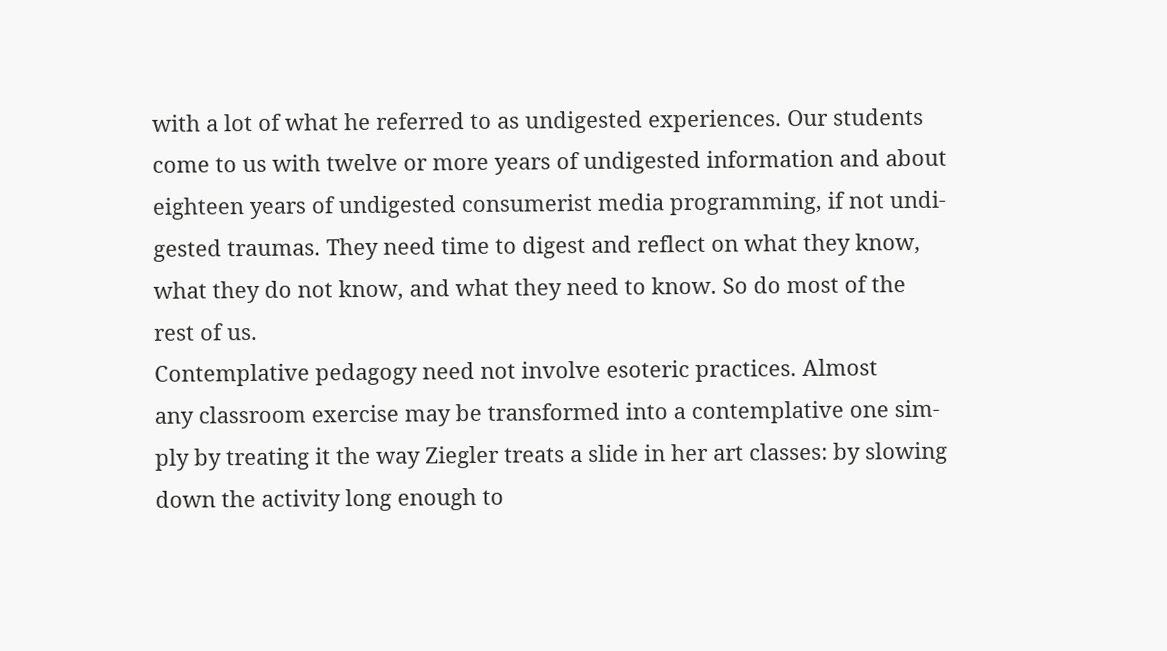with a lot of what he referred to as undigested experiences. Our students
come to us with twelve or more years of undigested information and about
eighteen years of undigested consumerist media programming, if not undi-
gested traumas. They need time to digest and reflect on what they know,
what they do not know, and what they need to know. So do most of the
rest of us.
Contemplative pedagogy need not involve esoteric practices. Almost
any classroom exercise may be transformed into a contemplative one sim-
ply by treating it the way Ziegler treats a slide in her art classes: by slowing
down the activity long enough to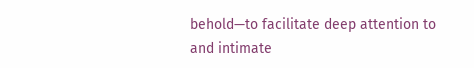behold—to facilitate deep attention to
and intimate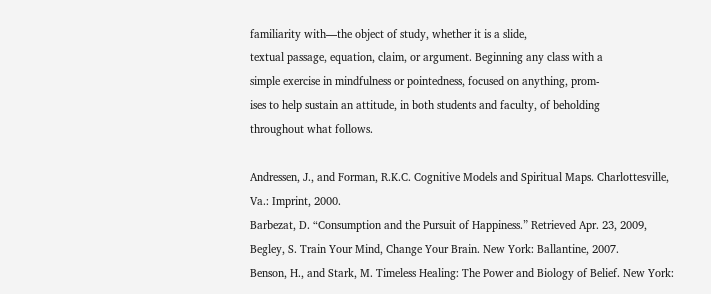familiarity with—the object of study, whether it is a slide,
textual passage, equation, claim, or argument. Beginning any class with a
simple exercise in mindfulness or pointedness, focused on anything, prom-
ises to help sustain an attitude, in both students and faculty, of beholding
throughout what follows.

Andressen, J., and Forman, R.K.C. Cognitive Models and Spiritual Maps. Charlottesville,
Va.: Imprint, 2000.
Barbezat, D. “Consumption and the Pursuit of Happiness.” Retrieved Apr. 23, 2009,
Begley, S. Train Your Mind, Change Your Brain. New York: Ballantine, 2007.
Benson, H., and Stark, M. Timeless Healing: The Power and Biology of Belief. New York: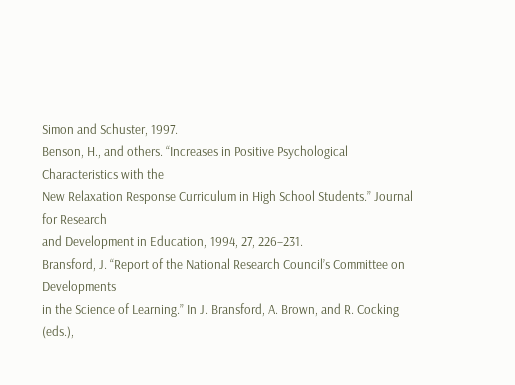Simon and Schuster, 1997.
Benson, H., and others. “Increases in Positive Psychological Characteristics with the
New Relaxation Response Curriculum in High School Students.” Journal for Research
and Development in Education, 1994, 27, 226–231.
Bransford, J. “Report of the National Research Council’s Committee on Developments
in the Science of Learning.” In J. Bransford, A. Brown, and R. Cocking (eds.),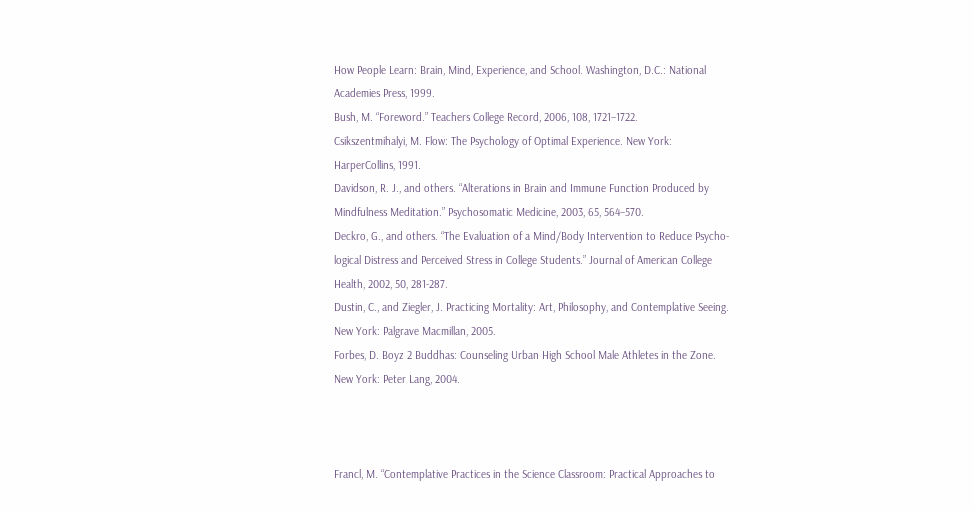How People Learn: Brain, Mind, Experience, and School. Washington, D.C.: National
Academies Press, 1999.
Bush, M. “Foreword.” Teachers College Record, 2006, 108, 1721–1722.
Csikszentmihalyi, M. Flow: The Psychology of Optimal Experience. New York:
HarperCollins, 1991.
Davidson, R. J., and others. “Alterations in Brain and Immune Function Produced by
Mindfulness Meditation.” Psychosomatic Medicine, 2003, 65, 564–570.
Deckro, G., and others. “The Evaluation of a Mind/Body Intervention to Reduce Psycho-
logical Distress and Perceived Stress in College Students.” Journal of American College
Health, 2002, 50, 281-287.
Dustin, C., and Ziegler, J. Practicing Mortality: Art, Philosophy, and Contemplative Seeing.
New York: Palgrave Macmillan, 2005.
Forbes, D. Boyz 2 Buddhas: Counseling Urban High School Male Athletes in the Zone.
New York: Peter Lang, 2004.



Francl, M. “Contemplative Practices in the Science Classroom: Practical Approaches to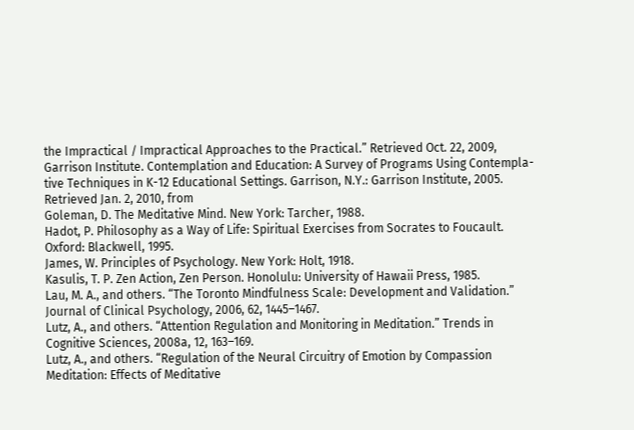the Impractical / Impractical Approaches to the Practical.” Retrieved Oct. 22, 2009,
Garrison Institute. Contemplation and Education: A Survey of Programs Using Contempla-
tive Techniques in K-12 Educational Settings. Garrison, N.Y.: Garrison Institute, 2005.
Retrieved Jan. 2, 2010, from
Goleman, D. The Meditative Mind. New York: Tarcher, 1988.
Hadot, P. Philosophy as a Way of Life: Spiritual Exercises from Socrates to Foucault.
Oxford: Blackwell, 1995.
James, W. Principles of Psychology. New York: Holt, 1918.
Kasulis, T. P. Zen Action, Zen Person. Honolulu: University of Hawaii Press, 1985.
Lau, M. A., and others. “The Toronto Mindfulness Scale: Development and Validation.”
Journal of Clinical Psychology, 2006, 62, 1445–1467.
Lutz, A., and others. “Attention Regulation and Monitoring in Meditation.” Trends in
Cognitive Sciences, 2008a, 12, 163–169.
Lutz, A., and others. “Regulation of the Neural Circuitry of Emotion by Compassion
Meditation: Effects of Meditative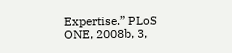Expertise.” PLoS ONE, 2008b, 3,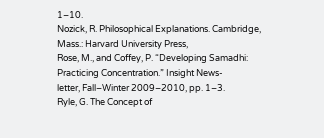1–10.
Nozick, R. Philosophical Explanations. Cambridge, Mass.: Harvard University Press,
Rose, M., and Coffey, P. “Developing Samadhi: Practicing Concentration.” Insight News-
letter, Fall–Winter 2009–2010, pp. 1–3.
Ryle, G. The Concept of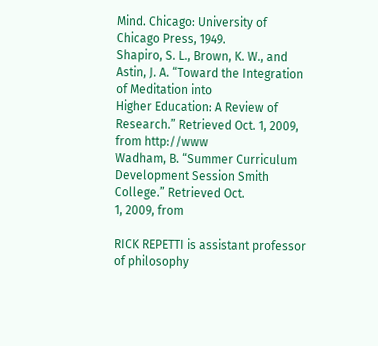Mind. Chicago: University of Chicago Press, 1949.
Shapiro, S. L., Brown, K. W., and Astin, J. A. “Toward the Integration of Meditation into
Higher Education: A Review of Research.” Retrieved Oct. 1, 2009, from http://www
Wadham, B. “Summer Curriculum Development Session Smith College.” Retrieved Oct.
1, 2009, from

RICK REPETTI is assistant professor of philosophy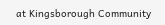at Kingsborough Community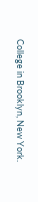College in Brooklyn, New York.